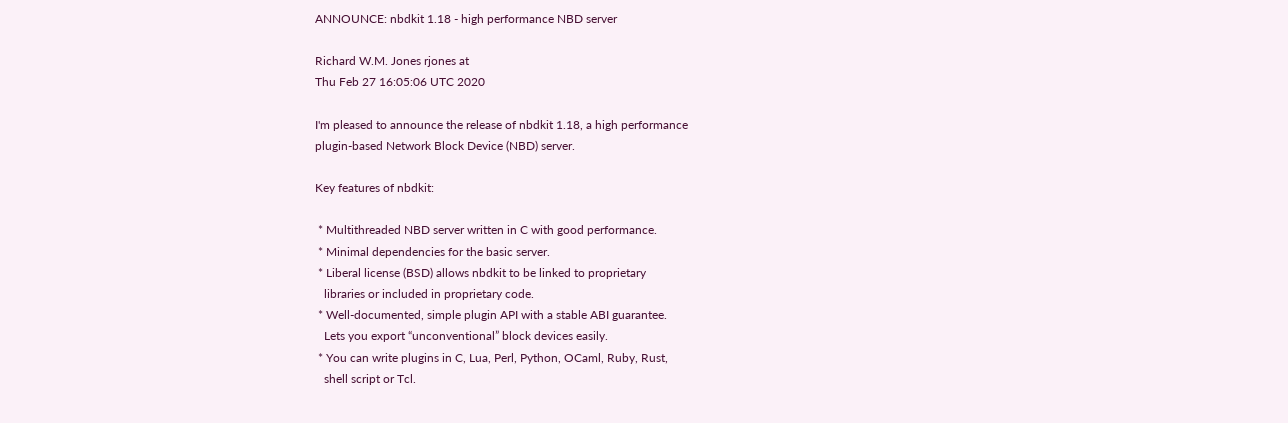ANNOUNCE: nbdkit 1.18 - high performance NBD server

Richard W.M. Jones rjones at
Thu Feb 27 16:05:06 UTC 2020

I'm pleased to announce the release of nbdkit 1.18, a high performance
plugin-based Network Block Device (NBD) server.

Key features of nbdkit:

 * Multithreaded NBD server written in C with good performance.
 * Minimal dependencies for the basic server.
 * Liberal license (BSD) allows nbdkit to be linked to proprietary
   libraries or included in proprietary code.
 * Well-documented, simple plugin API with a stable ABI guarantee.
   Lets you export “unconventional” block devices easily.
 * You can write plugins in C, Lua, Perl, Python, OCaml, Ruby, Rust,
   shell script or Tcl.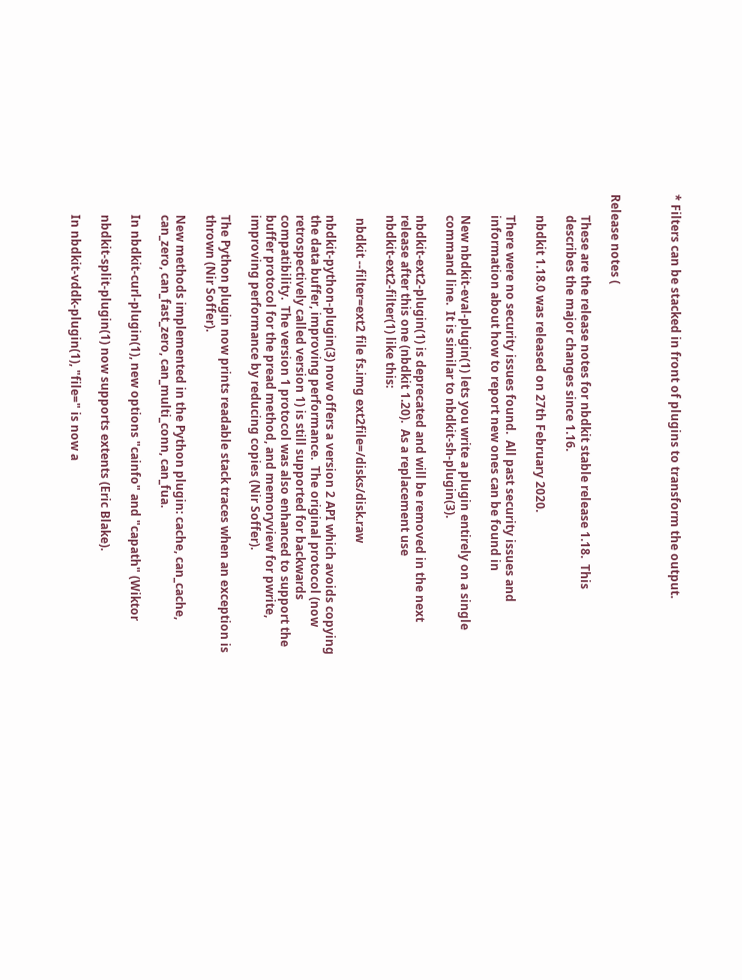* Filters can be stacked in front of plugins to transform the output.



Release notes (

       These are the release notes for nbdkit stable release 1.18.  This
       describes the major changes since 1.16.

       nbdkit 1.18.0 was released on 27th February 2020.

       There were no security issues found.  All past security issues and
       information about how to report new ones can be found in

       New nbdkit-eval-plugin(1) lets you write a plugin entirely on a single
       command line.  It is similar to nbdkit-sh-plugin(3).

       nbdkit-ext2-plugin(1) is deprecated and will be removed in the next
       release after this one (nbdkit 1.20).  As a replacement use
       nbdkit-ext2-filter(1) like this:

        nbdkit --filter=ext2 file fs.img ext2file=/disks/disk.raw

       nbdkit-python-plugin(3) now offers a version 2 API which avoids copying
       the data buffer, improving performance.  The original protocol (now
       retrospectively called version 1) is still supported for backwards
       compatibility.  The version 1 protocol was also enhanced to support the
       buffer protocol for the pread method, and memoryview for pwrite,
       improving performance by reducing copies (Nir Soffer).

       The Python plugin now prints readable stack traces when an exception is
       thrown (Nir Soffer).

       New methods implemented in the Python plugin: cache, can_cache,
       can_zero, can_fast_zero, can_multi_conn, can_fua.

       In nbdkit-curl-plugin(1), new options "cainfo" and "capath" (Wiktor

       nbdkit-split-plugin(1) now supports extents (Eric Blake).

       In nbdkit-vddk-plugin(1), "file=" is now a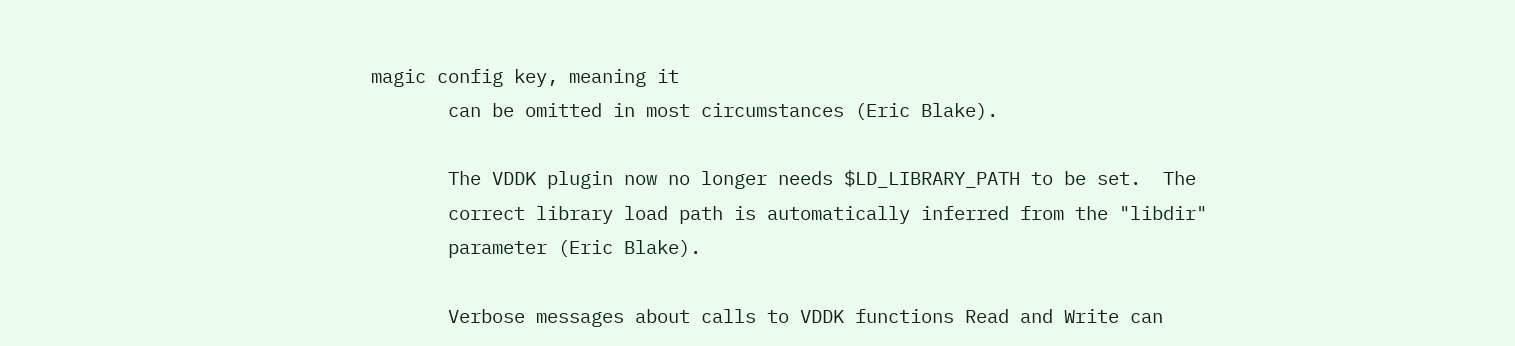magic config key, meaning it
       can be omitted in most circumstances (Eric Blake).

       The VDDK plugin now no longer needs $LD_LIBRARY_PATH to be set.  The
       correct library load path is automatically inferred from the "libdir"
       parameter (Eric Blake).

       Verbose messages about calls to VDDK functions Read and Write can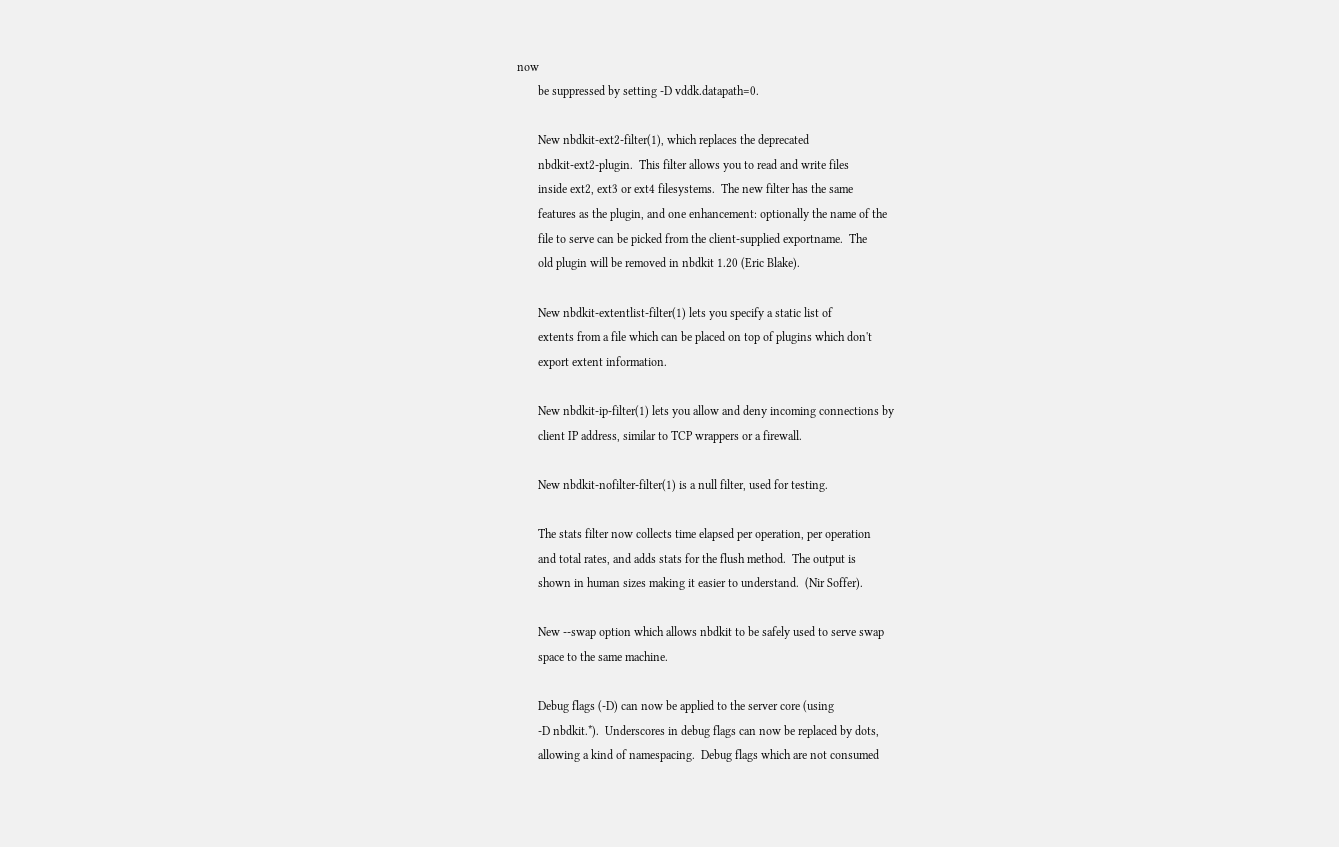now
       be suppressed by setting -D vddk.datapath=0.

       New nbdkit-ext2-filter(1), which replaces the deprecated
       nbdkit-ext2-plugin.  This filter allows you to read and write files
       inside ext2, ext3 or ext4 filesystems.  The new filter has the same
       features as the plugin, and one enhancement: optionally the name of the
       file to serve can be picked from the client-supplied exportname.  The
       old plugin will be removed in nbdkit 1.20 (Eric Blake).

       New nbdkit-extentlist-filter(1) lets you specify a static list of
       extents from a file which can be placed on top of plugins which don't
       export extent information.

       New nbdkit-ip-filter(1) lets you allow and deny incoming connections by
       client IP address, similar to TCP wrappers or a firewall.

       New nbdkit-nofilter-filter(1) is a null filter, used for testing.

       The stats filter now collects time elapsed per operation, per operation
       and total rates, and adds stats for the flush method.  The output is
       shown in human sizes making it easier to understand.  (Nir Soffer).

       New --swap option which allows nbdkit to be safely used to serve swap
       space to the same machine.

       Debug flags (-D) can now be applied to the server core (using
       -D nbdkit.*).  Underscores in debug flags can now be replaced by dots,
       allowing a kind of namespacing.  Debug flags which are not consumed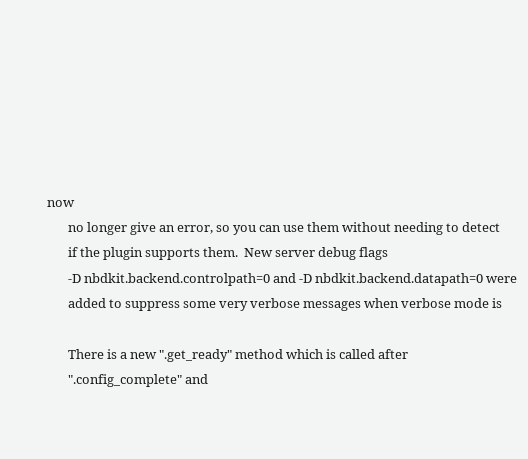now
       no longer give an error, so you can use them without needing to detect
       if the plugin supports them.  New server debug flags
       -D nbdkit.backend.controlpath=0 and -D nbdkit.backend.datapath=0 were
       added to suppress some very verbose messages when verbose mode is

       There is a new ".get_ready" method which is called after
       ".config_complete" and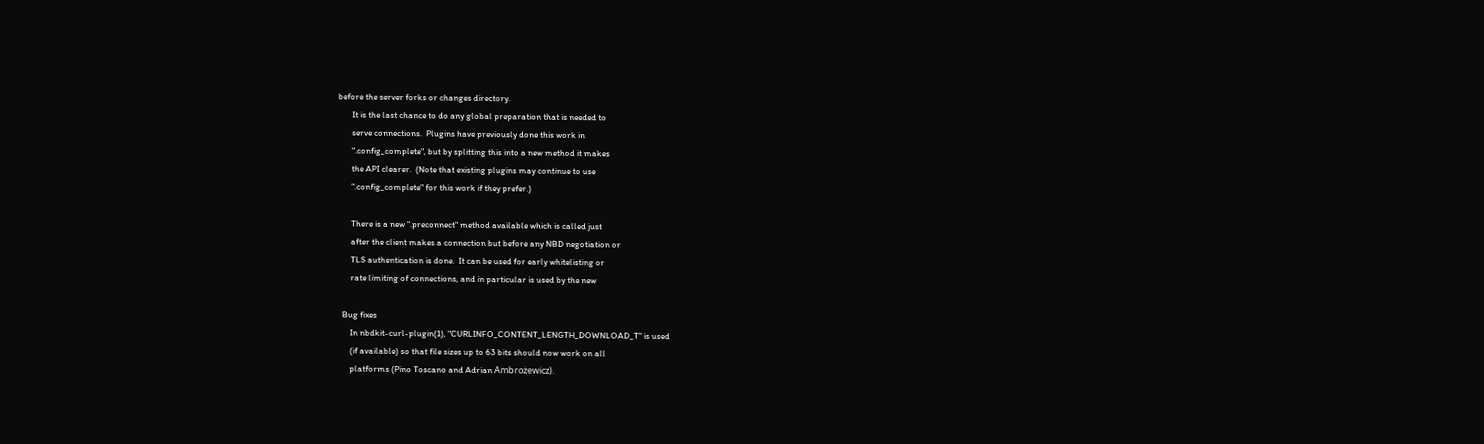before the server forks or changes directory.
       It is the last chance to do any global preparation that is needed to
       serve connections.  Plugins have previously done this work in
       ".config_complete", but by splitting this into a new method it makes
       the API clearer.  (Note that existing plugins may continue to use
       ".config_complete" for this work if they prefer.)

       There is a new ".preconnect" method available which is called just
       after the client makes a connection but before any NBD negotiation or
       TLS authentication is done.  It can be used for early whitelisting or
       rate limiting of connections, and in particular is used by the new

   Bug fixes
       In nbdkit-curl-plugin(1), "CURLINFO_CONTENT_LENGTH_DOWNLOAD_T" is used
       (if available) so that file sizes up to 63 bits should now work on all
       platforms (Pino Toscano and Adrian Ambrożewicz).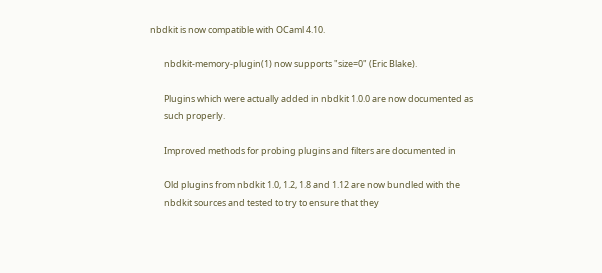nbdkit is now compatible with OCaml 4.10.

       nbdkit-memory-plugin(1) now supports "size=0" (Eric Blake).

       Plugins which were actually added in nbdkit 1.0.0 are now documented as
       such properly.

       Improved methods for probing plugins and filters are documented in

       Old plugins from nbdkit 1.0, 1.2, 1.8 and 1.12 are now bundled with the
       nbdkit sources and tested to try to ensure that they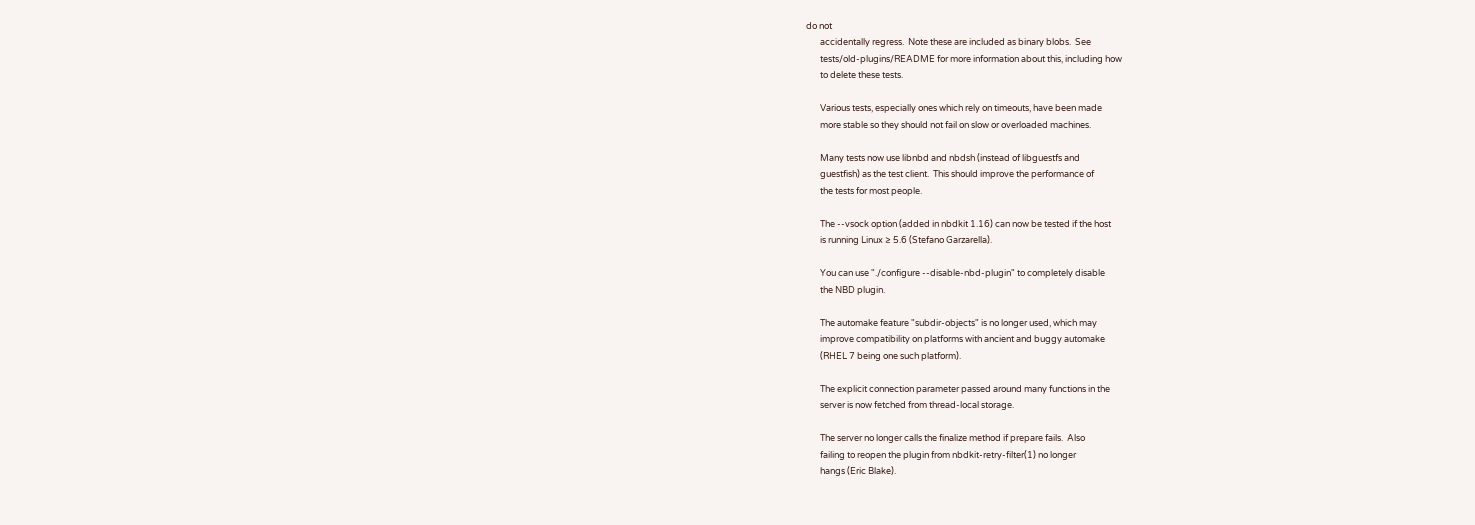do not
       accidentally regress.  Note these are included as binary blobs.  See
       tests/old-plugins/README for more information about this, including how
       to delete these tests.

       Various tests, especially ones which rely on timeouts, have been made
       more stable so they should not fail on slow or overloaded machines.

       Many tests now use libnbd and nbdsh (instead of libguestfs and
       guestfish) as the test client.  This should improve the performance of
       the tests for most people.

       The --vsock option (added in nbdkit 1.16) can now be tested if the host
       is running Linux ≥ 5.6 (Stefano Garzarella).

       You can use "./configure --disable-nbd-plugin" to completely disable
       the NBD plugin.

       The automake feature "subdir-objects" is no longer used, which may
       improve compatibility on platforms with ancient and buggy automake
       (RHEL 7 being one such platform).

       The explicit connection parameter passed around many functions in the
       server is now fetched from thread-local storage.

       The server no longer calls the finalize method if prepare fails.  Also
       failing to reopen the plugin from nbdkit-retry-filter(1) no longer
       hangs (Eric Blake).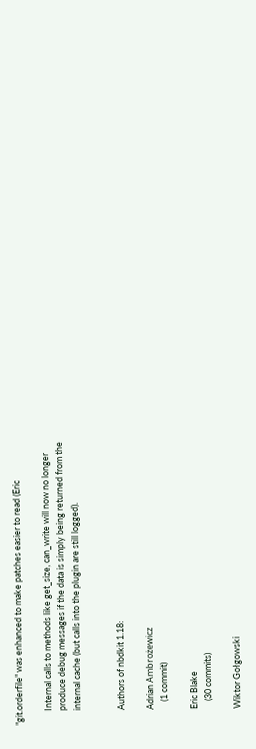"git.orderfile" was enhanced to make patches easier to read (Eric

       Internal calls to methods like get_size, can_write will now no longer
       produce debug messages if the data is simply being returned from the
       internal cache (but calls into the plugin are still logged).


       Authors of nbdkit 1.18:

       Adrian Ambrożewicz
           (1 commit)

       Eric Blake
           (30 commits)

       Wiktor Gołgowski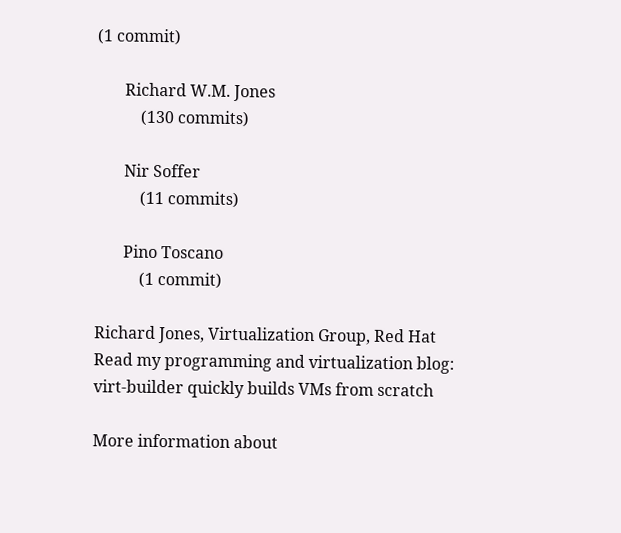(1 commit)

       Richard W.M. Jones
           (130 commits)

       Nir Soffer
           (11 commits)

       Pino Toscano
           (1 commit)

Richard Jones, Virtualization Group, Red Hat
Read my programming and virtualization blog:
virt-builder quickly builds VMs from scratch

More information about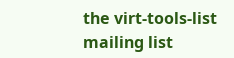the virt-tools-list mailing list